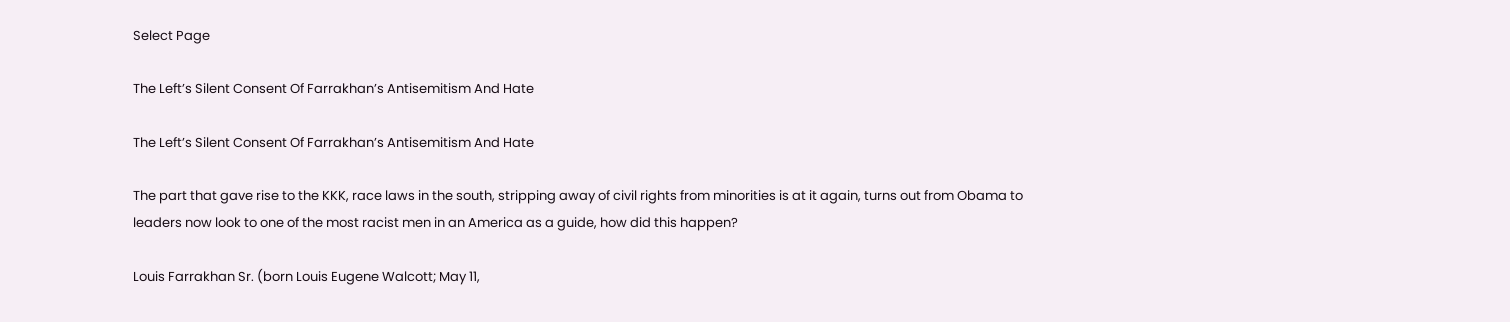Select Page

The Left’s Silent Consent Of Farrakhan’s Antisemitism And Hate

The Left’s Silent Consent Of Farrakhan’s Antisemitism And Hate

The part that gave rise to the KKK, race laws in the south, stripping away of civil rights from minorities is at it again, turns out from Obama to leaders now look to one of the most racist men in an America as a guide, how did this happen?

Louis Farrakhan Sr. (born Louis Eugene Walcott; May 11,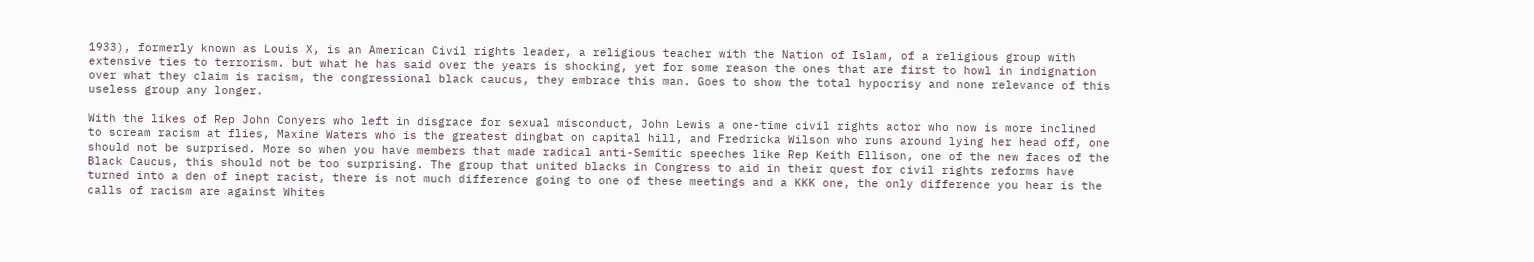1933), formerly known as Louis X, is an American Civil rights leader, a religious teacher with the Nation of Islam, of a religious group with extensive ties to terrorism. but what he has said over the years is shocking, yet for some reason the ones that are first to howl in indignation over what they claim is racism, the congressional black caucus, they embrace this man. Goes to show the total hypocrisy and none relevance of this useless group any longer.

With the likes of Rep John Conyers who left in disgrace for sexual misconduct, John Lewis a one-time civil rights actor who now is more inclined to scream racism at flies, Maxine Waters who is the greatest dingbat on capital hill, and Fredricka Wilson who runs around lying her head off, one should not be surprised. More so when you have members that made radical anti-Semitic speeches like Rep Keith Ellison, one of the new faces of the Black Caucus, this should not be too surprising. The group that united blacks in Congress to aid in their quest for civil rights reforms have turned into a den of inept racist, there is not much difference going to one of these meetings and a KKK one, the only difference you hear is the calls of racism are against Whites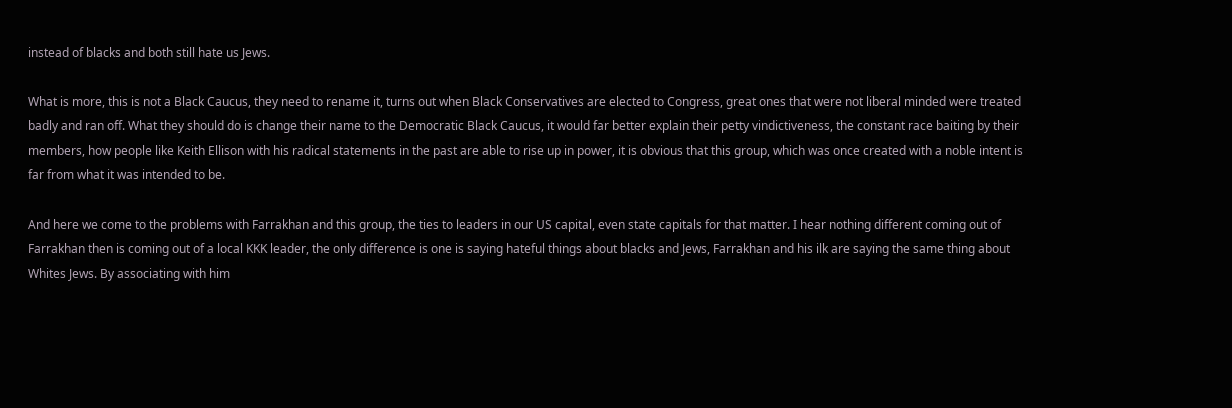instead of blacks and both still hate us Jews.

What is more, this is not a Black Caucus, they need to rename it, turns out when Black Conservatives are elected to Congress, great ones that were not liberal minded were treated badly and ran off. What they should do is change their name to the Democratic Black Caucus, it would far better explain their petty vindictiveness, the constant race baiting by their members, how people like Keith Ellison with his radical statements in the past are able to rise up in power, it is obvious that this group, which was once created with a noble intent is far from what it was intended to be.

And here we come to the problems with Farrakhan and this group, the ties to leaders in our US capital, even state capitals for that matter. I hear nothing different coming out of Farrakhan then is coming out of a local KKK leader, the only difference is one is saying hateful things about blacks and Jews, Farrakhan and his ilk are saying the same thing about Whites Jews. By associating with him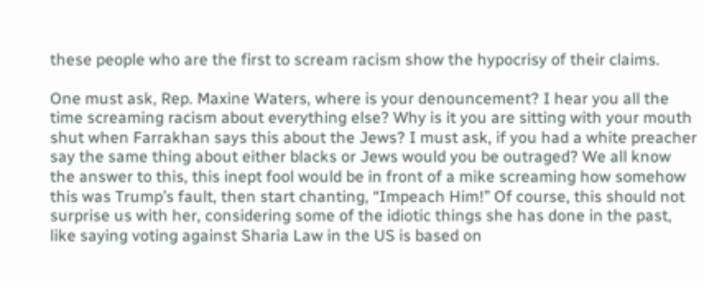these people who are the first to scream racism show the hypocrisy of their claims.

One must ask, Rep. Maxine Waters, where is your denouncement? I hear you all the time screaming racism about everything else? Why is it you are sitting with your mouth shut when Farrakhan says this about the Jews? I must ask, if you had a white preacher say the same thing about either blacks or Jews would you be outraged? We all know the answer to this, this inept fool would be in front of a mike screaming how somehow this was Trump’s fault, then start chanting, “Impeach Him!” Of course, this should not surprise us with her, considering some of the idiotic things she has done in the past, like saying voting against Sharia Law in the US is based on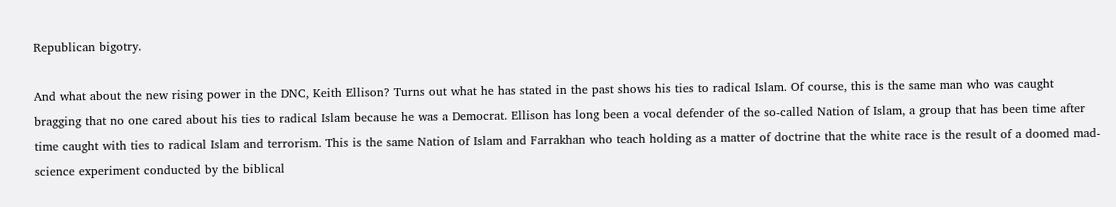Republican bigotry.

And what about the new rising power in the DNC, Keith Ellison? Turns out what he has stated in the past shows his ties to radical Islam. Of course, this is the same man who was caught bragging that no one cared about his ties to radical Islam because he was a Democrat. Ellison has long been a vocal defender of the so-called Nation of Islam, a group that has been time after time caught with ties to radical Islam and terrorism. This is the same Nation of Islam and Farrakhan who teach holding as a matter of doctrine that the white race is the result of a doomed mad-science experiment conducted by the biblical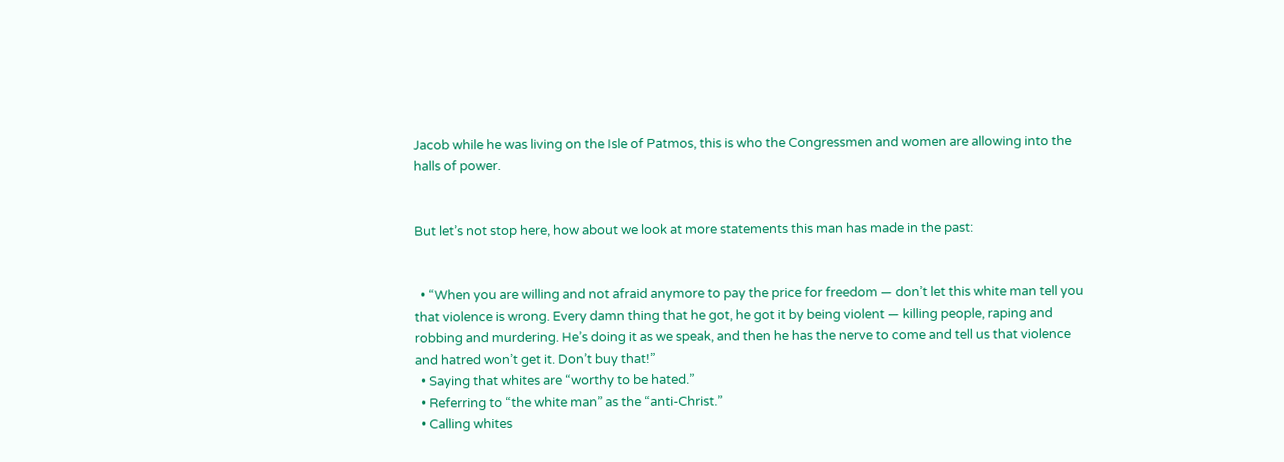Jacob while he was living on the Isle of Patmos, this is who the Congressmen and women are allowing into the halls of power.


But let’s not stop here, how about we look at more statements this man has made in the past:


  • “When you are willing and not afraid anymore to pay the price for freedom — don’t let this white man tell you that violence is wrong. Every damn thing that he got, he got it by being violent — killing people, raping and robbing and murdering. He’s doing it as we speak, and then he has the nerve to come and tell us that violence and hatred won’t get it. Don’t buy that!”
  • Saying that whites are “worthy to be hated.”
  • Referring to “the white man” as the “anti-Christ.”
  • Calling whites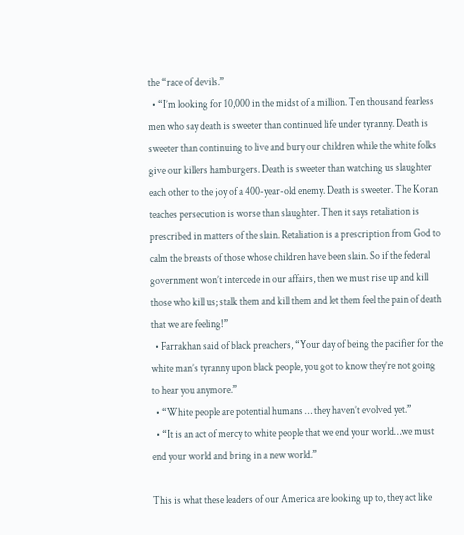the “race of devils.”
  • “I’m looking for 10,000 in the midst of a million. Ten thousand fearless men who say death is sweeter than continued life under tyranny. Death is sweeter than continuing to live and bury our children while the white folks give our killers hamburgers. Death is sweeter than watching us slaughter each other to the joy of a 400-year-old enemy. Death is sweeter. The Koran teaches persecution is worse than slaughter. Then it says retaliation is prescribed in matters of the slain. Retaliation is a prescription from God to calm the breasts of those whose children have been slain. So if the federal government won’t intercede in our affairs, then we must rise up and kill those who kill us; stalk them and kill them and let them feel the pain of death that we are feeling!”
  • Farrakhan said of black preachers, “Your day of being the pacifier for the white man’s tyranny upon black people, you got to know they’re not going to hear you anymore.”
  • “White people are potential humans … they haven’t evolved yet.”
  • “It is an act of mercy to white people that we end your world…we must end your world and bring in a new world.”

This is what these leaders of our America are looking up to, they act like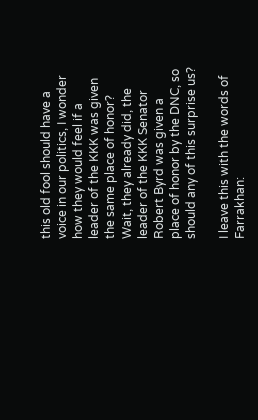this old fool should have a voice in our politics, I wonder how they would feel if a leader of the KKK was given the same place of honor? Wait, they already did, the leader of the KKK Senator Robert Byrd was given a place of honor by the DNC, so should any of this surprise us?

I leave this with the words of Farrakhan: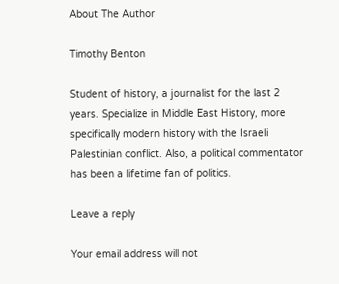About The Author

Timothy Benton

Student of history, a journalist for the last 2 years. Specialize in Middle East History, more specifically modern history with the Israeli Palestinian conflict. Also, a political commentator has been a lifetime fan of politics.

Leave a reply

Your email address will not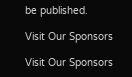be published.

Visit Our Sponsors

Visit Our Sponsors